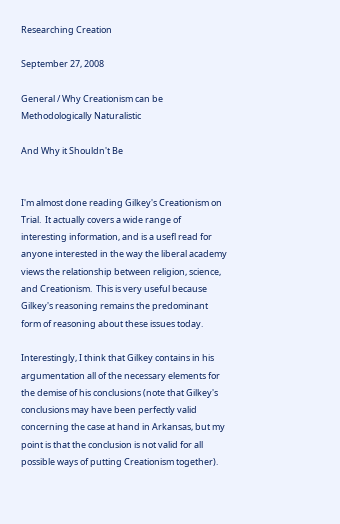Researching Creation

September 27, 2008

General / Why Creationism can be Methodologically Naturalistic

And Why it Shouldn't Be


I'm almost done reading Gilkey's Creationism on Trial.  It actually covers a wide range of interesting information, and is a usefl read for anyone interested in the way the liberal academy views the relationship between religion, science, and Creationism.  This is very useful because Gilkey's reasoning remains the predominant form of reasoning about these issues today.

Interestingly, I think that Gilkey contains in his argumentation all of the necessary elements for the demise of his conclusions (note that Gilkey's conclusions may have been perfectly valid concerning the case at hand in Arkansas, but my point is that the conclusion is not valid for all possible ways of putting Creationism together).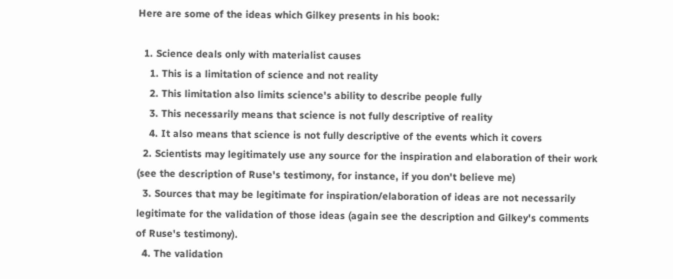Here are some of the ideas which Gilkey presents in his book:

  1. Science deals only with materialist causes
    1. This is a limitation of science and not reality
    2. This limitation also limits science's ability to describe people fully
    3. This necessarily means that science is not fully descriptive of reality
    4. It also means that science is not fully descriptive of the events which it covers
  2. Scientists may legitimately use any source for the inspiration and elaboration of their work (see the description of Ruse's testimony, for instance, if you don't believe me)
  3. Sources that may be legitimate for inspiration/elaboration of ideas are not necessarily legitimate for the validation of those ideas (again see the description and Gilkey's comments of Ruse's testimony).
  4. The validation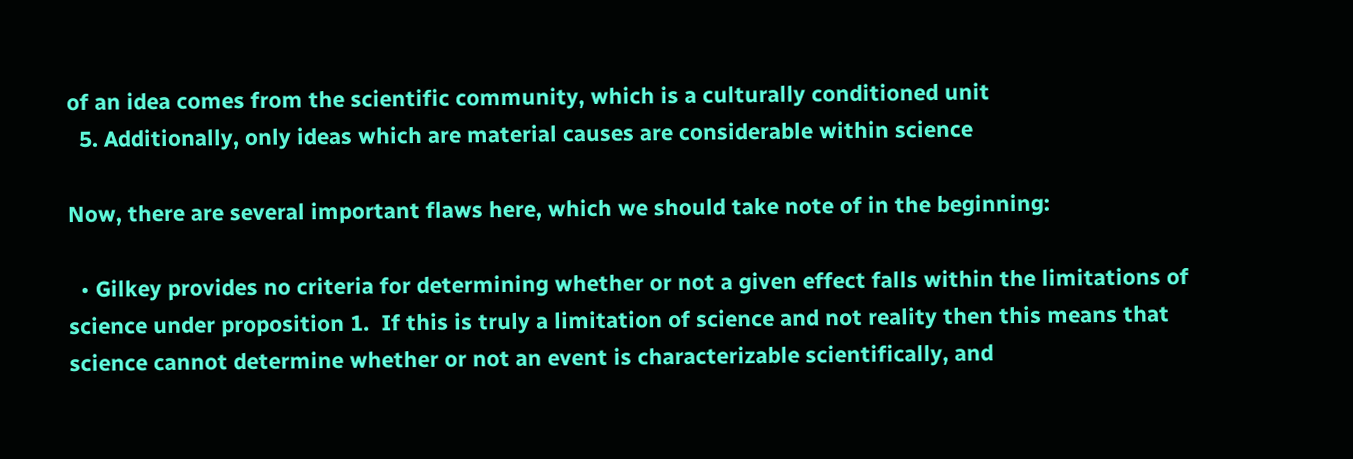of an idea comes from the scientific community, which is a culturally conditioned unit
  5. Additionally, only ideas which are material causes are considerable within science

Now, there are several important flaws here, which we should take note of in the beginning:

  • Gilkey provides no criteria for determining whether or not a given effect falls within the limitations of science under proposition 1.  If this is truly a limitation of science and not reality then this means that science cannot determine whether or not an event is characterizable scientifically, and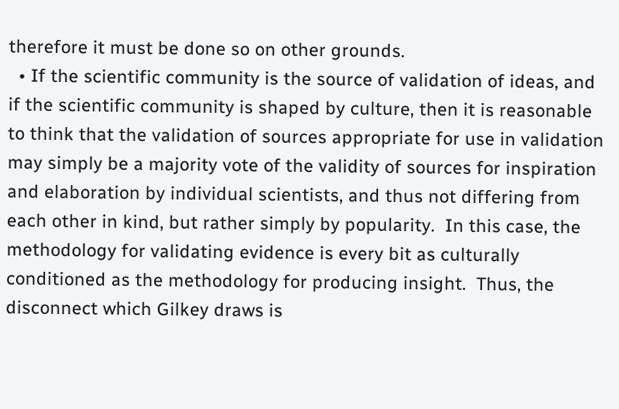therefore it must be done so on other grounds.
  • If the scientific community is the source of validation of ideas, and if the scientific community is shaped by culture, then it is reasonable to think that the validation of sources appropriate for use in validation may simply be a majority vote of the validity of sources for inspiration and elaboration by individual scientists, and thus not differing from each other in kind, but rather simply by popularity.  In this case, the methodology for validating evidence is every bit as culturally conditioned as the methodology for producing insight.  Thus, the disconnect which Gilkey draws is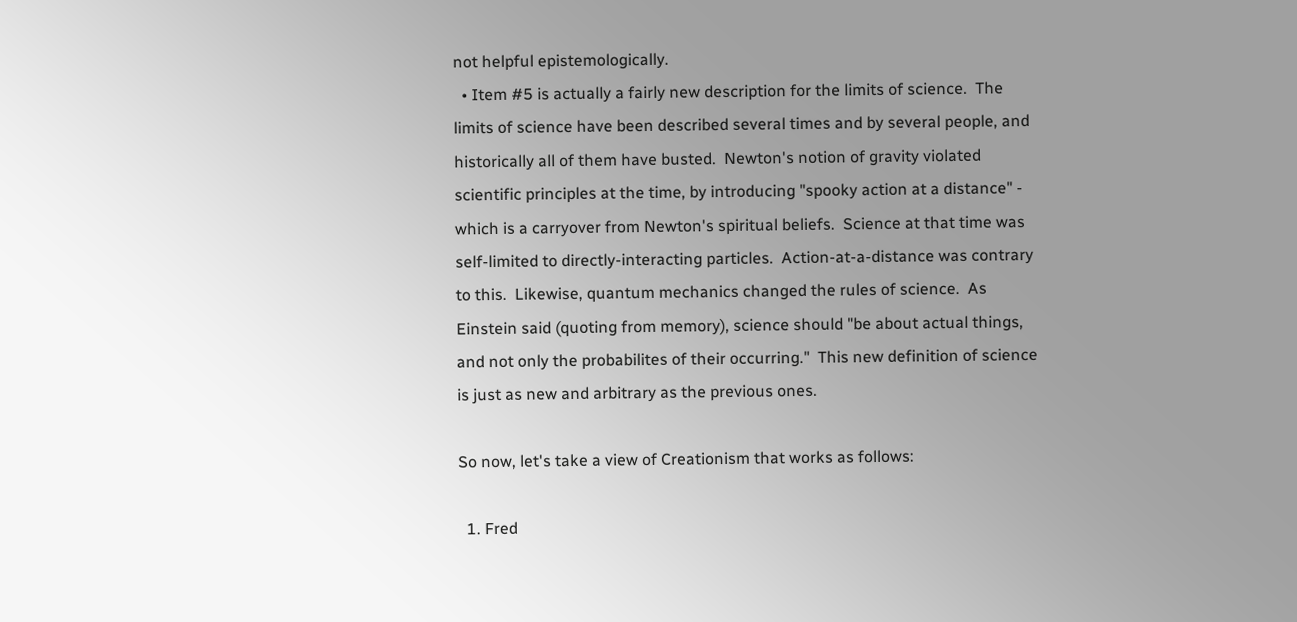not helpful epistemologically.
  • Item #5 is actually a fairly new description for the limits of science.  The limits of science have been described several times and by several people, and historically all of them have busted.  Newton's notion of gravity violated scientific principles at the time, by introducing "spooky action at a distance" - which is a carryover from Newton's spiritual beliefs.  Science at that time was self-limited to directly-interacting particles.  Action-at-a-distance was contrary to this.  Likewise, quantum mechanics changed the rules of science.  As Einstein said (quoting from memory), science should "be about actual things, and not only the probabilites of their occurring."  This new definition of science is just as new and arbitrary as the previous ones.

So now, let's take a view of Creationism that works as follows:

  1. Fred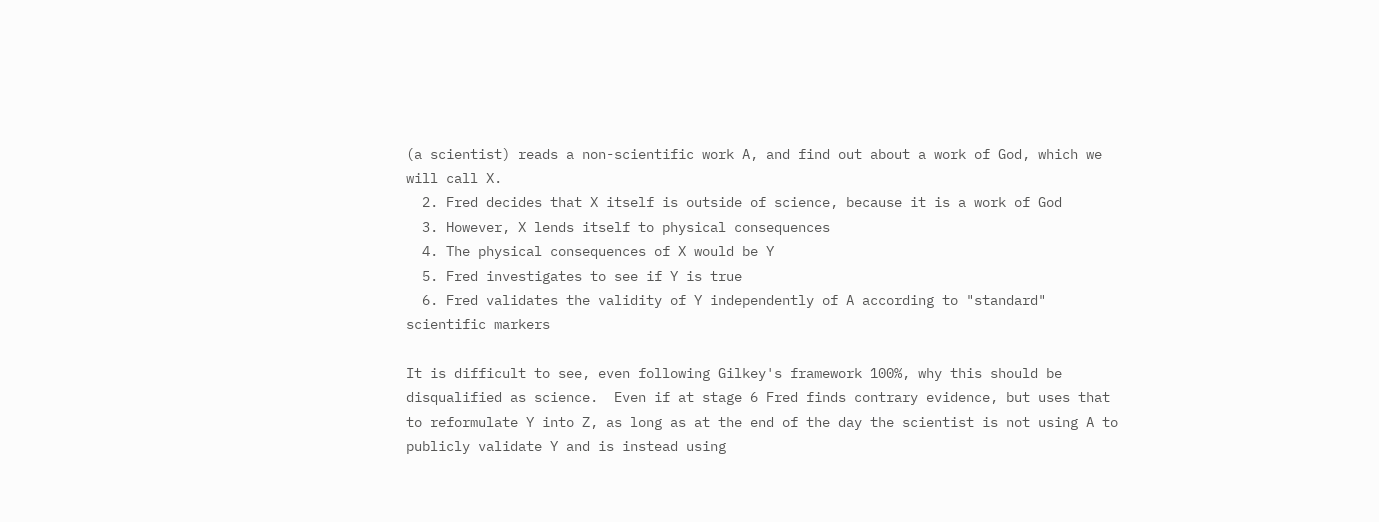(a scientist) reads a non-scientific work A, and find out about a work of God, which we will call X.
  2. Fred decides that X itself is outside of science, because it is a work of God
  3. However, X lends itself to physical consequences
  4. The physical consequences of X would be Y
  5. Fred investigates to see if Y is true
  6. Fred validates the validity of Y independently of A according to "standard" scientific markers

It is difficult to see, even following Gilkey's framework 100%, why this should be disqualified as science.  Even if at stage 6 Fred finds contrary evidence, but uses that to reformulate Y into Z, as long as at the end of the day the scientist is not using A to publicly validate Y and is instead using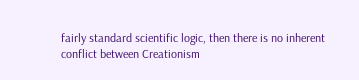fairly standard scientific logic, then there is no inherent conflict between Creationism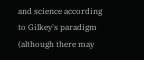and science according to Gilkey's paradigm (although there may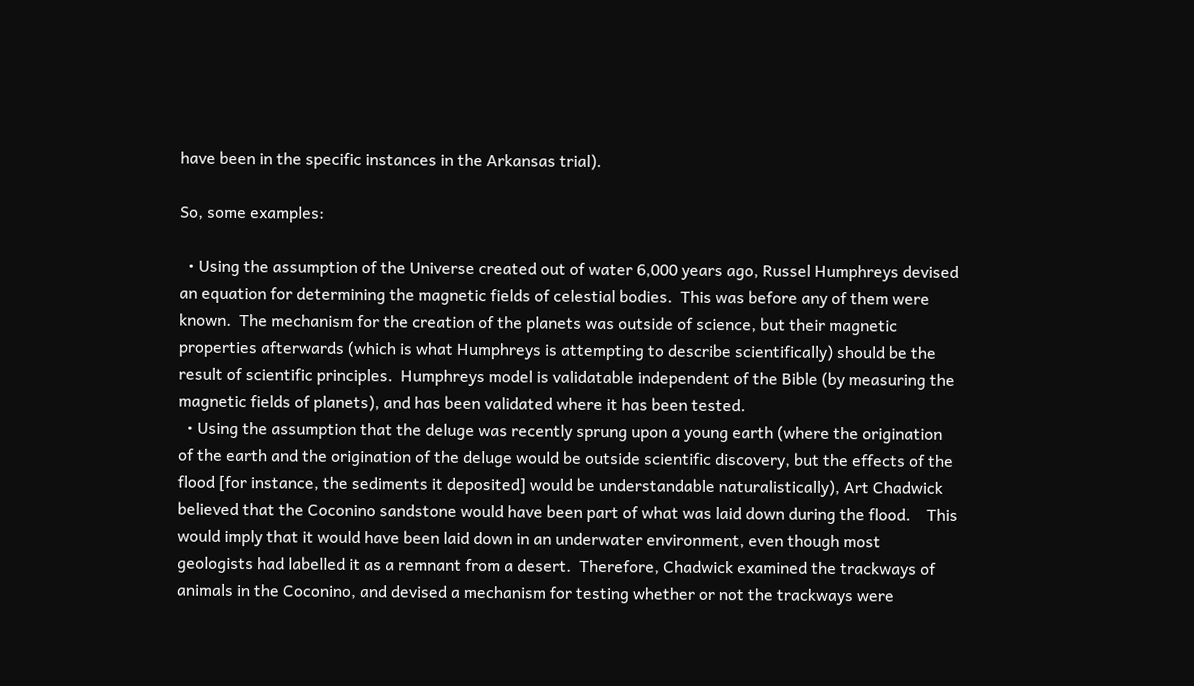have been in the specific instances in the Arkansas trial).

So, some examples:

  • Using the assumption of the Universe created out of water 6,000 years ago, Russel Humphreys devised an equation for determining the magnetic fields of celestial bodies.  This was before any of them were known.  The mechanism for the creation of the planets was outside of science, but their magnetic properties afterwards (which is what Humphreys is attempting to describe scientifically) should be the result of scientific principles.  Humphreys model is validatable independent of the Bible (by measuring the magnetic fields of planets), and has been validated where it has been tested.
  • Using the assumption that the deluge was recently sprung upon a young earth (where the origination of the earth and the origination of the deluge would be outside scientific discovery, but the effects of the flood [for instance, the sediments it deposited] would be understandable naturalistically), Art Chadwick believed that the Coconino sandstone would have been part of what was laid down during the flood.    This would imply that it would have been laid down in an underwater environment, even though most geologists had labelled it as a remnant from a desert.  Therefore, Chadwick examined the trackways of animals in the Coconino, and devised a mechanism for testing whether or not the trackways were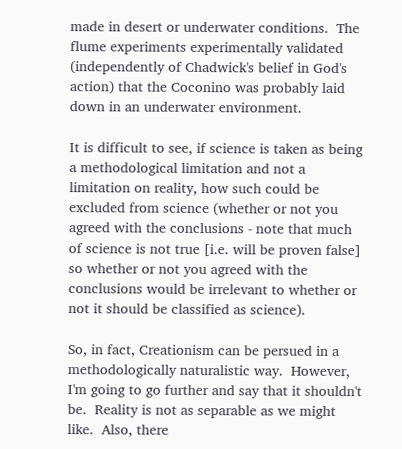made in desert or underwater conditions.  The flume experiments experimentally validated (independently of Chadwick's belief in God's action) that the Coconino was probably laid down in an underwater environment.

It is difficult to see, if science is taken as being a methodological limitation and not a limitation on reality, how such could be excluded from science (whether or not you agreed with the conclusions - note that much of science is not true [i.e. will be proven false] so whether or not you agreed with the conclusions would be irrelevant to whether or not it should be classified as science).

So, in fact, Creationism can be persued in a methodologically naturalistic way.  However, I'm going to go further and say that it shouldn't be.  Reality is not as separable as we might like.  Also, there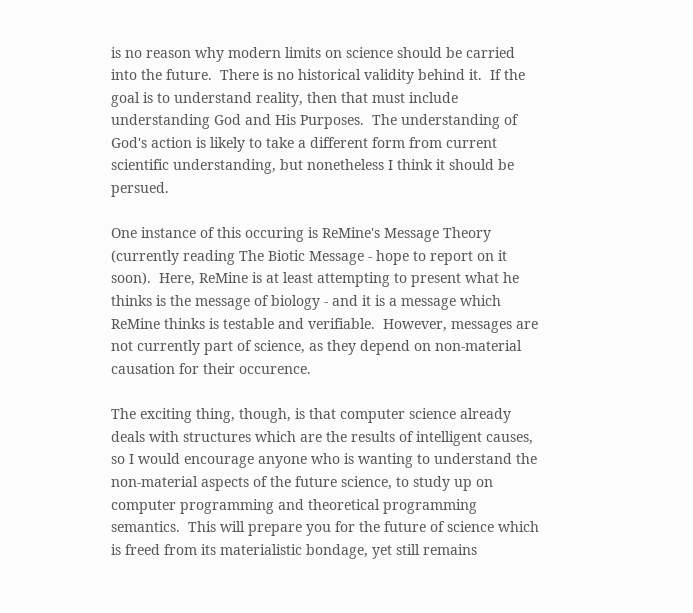is no reason why modern limits on science should be carried into the future.  There is no historical validity behind it.  If the goal is to understand reality, then that must include understanding God and His Purposes.  The understanding of God's action is likely to take a different form from current scientific understanding, but nonetheless I think it should be persued.

One instance of this occuring is ReMine's Message Theory (currently reading The Biotic Message - hope to report on it soon).  Here, ReMine is at least attempting to present what he thinks is the message of biology - and it is a message which ReMine thinks is testable and verifiable.  However, messages are not currently part of science, as they depend on non-material causation for their occurence.

The exciting thing, though, is that computer science already deals with structures which are the results of intelligent causes, so I would encourage anyone who is wanting to understand the non-material aspects of the future science, to study up on computer programming and theoretical programming semantics.  This will prepare you for the future of science which is freed from its materialistic bondage, yet still remains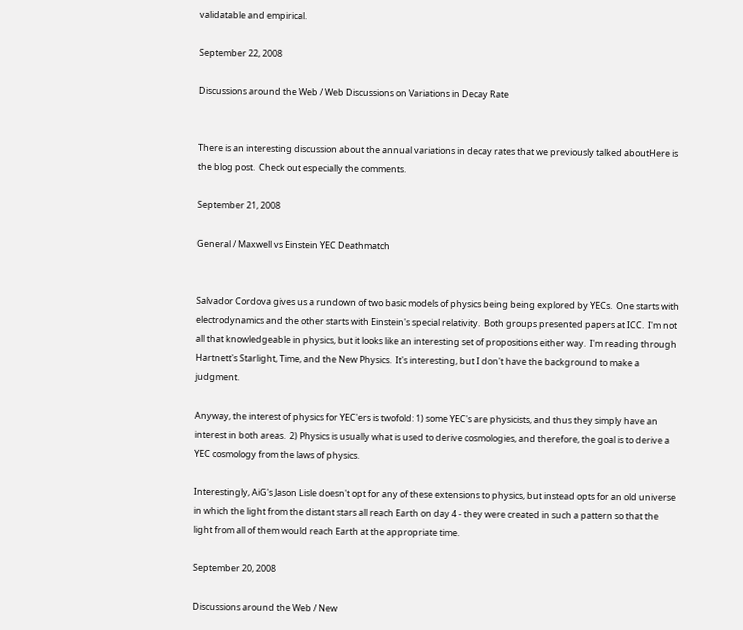validatable and empirical.

September 22, 2008

Discussions around the Web / Web Discussions on Variations in Decay Rate


There is an interesting discussion about the annual variations in decay rates that we previously talked aboutHere is the blog post.  Check out especially the comments.

September 21, 2008

General / Maxwell vs Einstein YEC Deathmatch


Salvador Cordova gives us a rundown of two basic models of physics being being explored by YECs.  One starts with electrodynamics and the other starts with Einstein's special relativity.  Both groups presented papers at ICC.  I'm not all that knowledgeable in physics, but it looks like an interesting set of propositions either way.  I'm reading through Hartnett's Starlight, Time, and the New Physics.  It's interesting, but I don't have the background to make a judgment.

Anyway, the interest of physics for YEC'ers is twofold: 1) some YEC's are physicists, and thus they simply have an interest in both areas.  2) Physics is usually what is used to derive cosmologies, and therefore, the goal is to derive a YEC cosmology from the laws of physics.

Interestingly, AiG's Jason Lisle doesn't opt for any of these extensions to physics, but instead opts for an old universe in which the light from the distant stars all reach Earth on day 4 - they were created in such a pattern so that the light from all of them would reach Earth at the appropriate time.

September 20, 2008

Discussions around the Web / New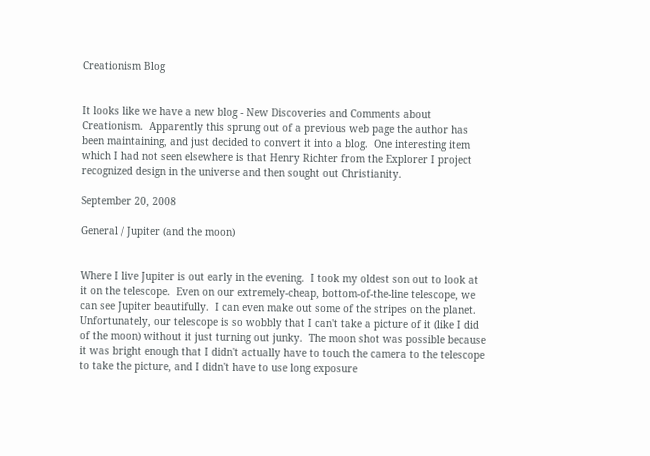Creationism Blog


It looks like we have a new blog - New Discoveries and Comments about Creationism.  Apparently this sprung out of a previous web page the author has been maintaining, and just decided to convert it into a blog.  One interesting item which I had not seen elsewhere is that Henry Richter from the Explorer I project recognized design in the universe and then sought out Christianity.

September 20, 2008

General / Jupiter (and the moon)


Where I live Jupiter is out early in the evening.  I took my oldest son out to look at it on the telescope.  Even on our extremely-cheap, bottom-of-the-line telescope, we can see Jupiter beautifully.  I can even make out some of the stripes on the planet.  Unfortunately, our telescope is so wobbly that I can't take a picture of it (like I did of the moon) without it just turning out junky.  The moon shot was possible because it was bright enough that I didn't actually have to touch the camera to the telescope to take the picture, and I didn't have to use long exposure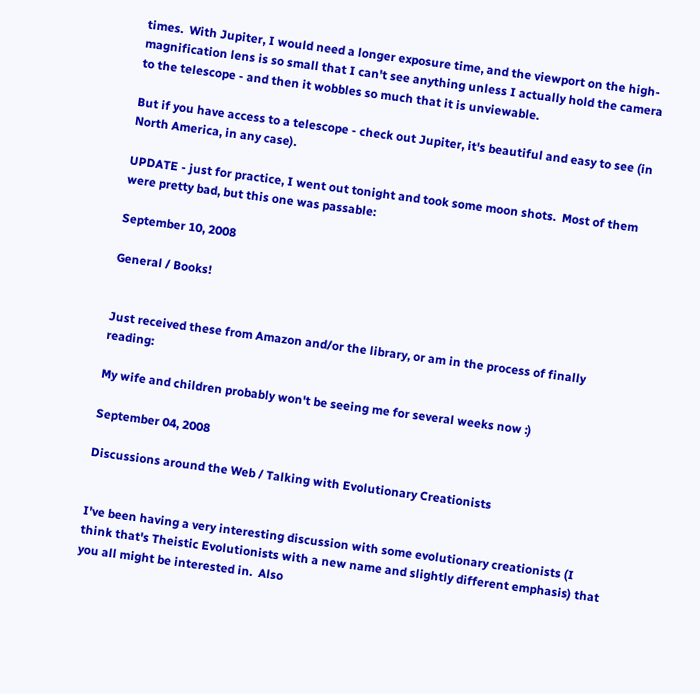times.  With Jupiter, I would need a longer exposure time, and the viewport on the high-magnification lens is so small that I can't see anything unless I actually hold the camera to the telescope - and then it wobbles so much that it is unviewable.

But if you have access to a telescope - check out Jupiter, it's beautiful and easy to see (in North America, in any case).

UPDATE - just for practice, I went out tonight and took some moon shots.  Most of them were pretty bad, but this one was passable:

September 10, 2008

General / Books!


Just received these from Amazon and/or the library, or am in the process of finally reading:

My wife and children probably won't be seeing me for several weeks now :)

September 04, 2008

Discussions around the Web / Talking with Evolutionary Creationists


I've been having a very interesting discussion with some evolutionary creationists (I think that's Theistic Evolutionists with a new name and slightly different emphasis) that you all might be interested in.  Also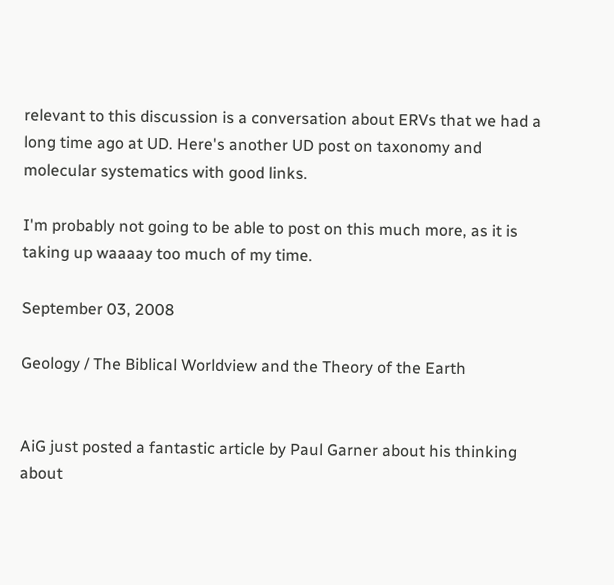relevant to this discussion is a conversation about ERVs that we had a long time ago at UD. Here's another UD post on taxonomy and molecular systematics with good links.

I'm probably not going to be able to post on this much more, as it is taking up waaaay too much of my time.

September 03, 2008

Geology / The Biblical Worldview and the Theory of the Earth


AiG just posted a fantastic article by Paul Garner about his thinking about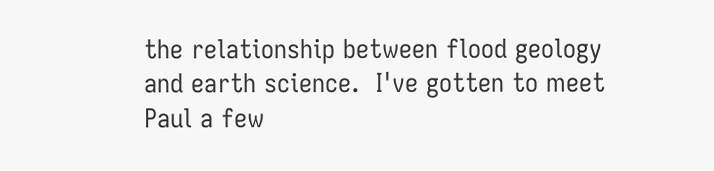the relationship between flood geology and earth science.  I've gotten to meet Paul a few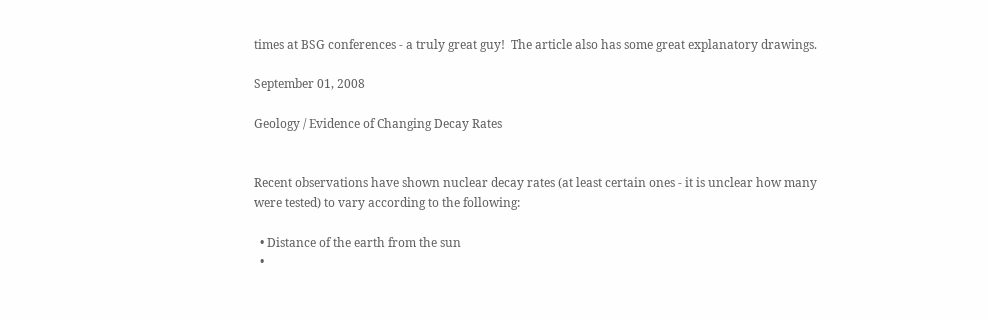times at BSG conferences - a truly great guy!  The article also has some great explanatory drawings.

September 01, 2008

Geology / Evidence of Changing Decay Rates


Recent observations have shown nuclear decay rates (at least certain ones - it is unclear how many were tested) to vary according to the following:

  • Distance of the earth from the sun
  •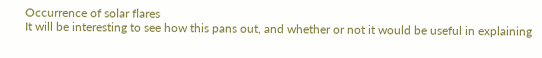Occurrence of solar flares
It will be interesting to see how this pans out, and whether or not it would be useful in explaining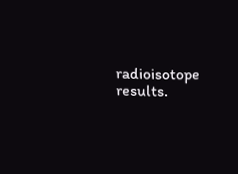radioisotope results.